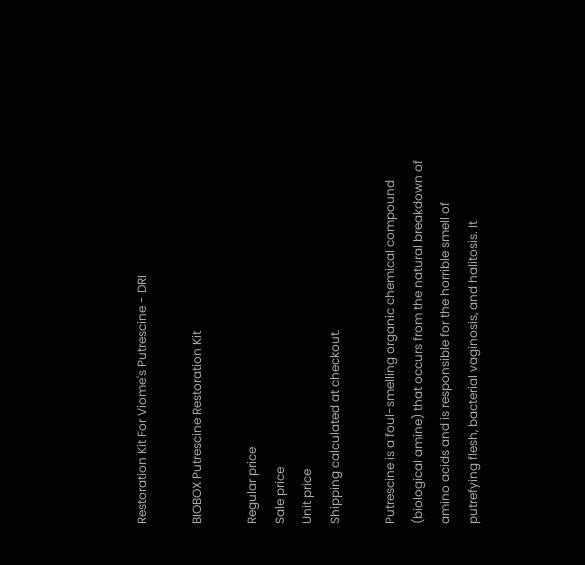Restoration Kit For Viome's Putrescine - DRI

BIOBOX Putrescine Restoration Kit

Regular price
Sale price
Unit price
Shipping calculated at checkout.

Putrescine is a foul-smelling organic chemical compound (biological amine) that occurs from the natural breakdown of amino acids and is responsible for the horrible smell of putrefying flesh, bacterial vaginosis, and halitosis. It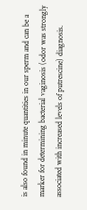is also found in minute quantities in our sperm and can be a marker for determining bacterial vaginosis (odor was strongly associated with increased levels of putrescine) diagnosis.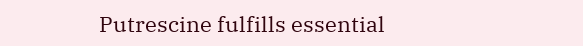Putrescine fulfills essential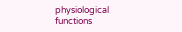physiological functions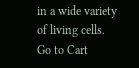in a wide variety of living cells.
Go to Cart